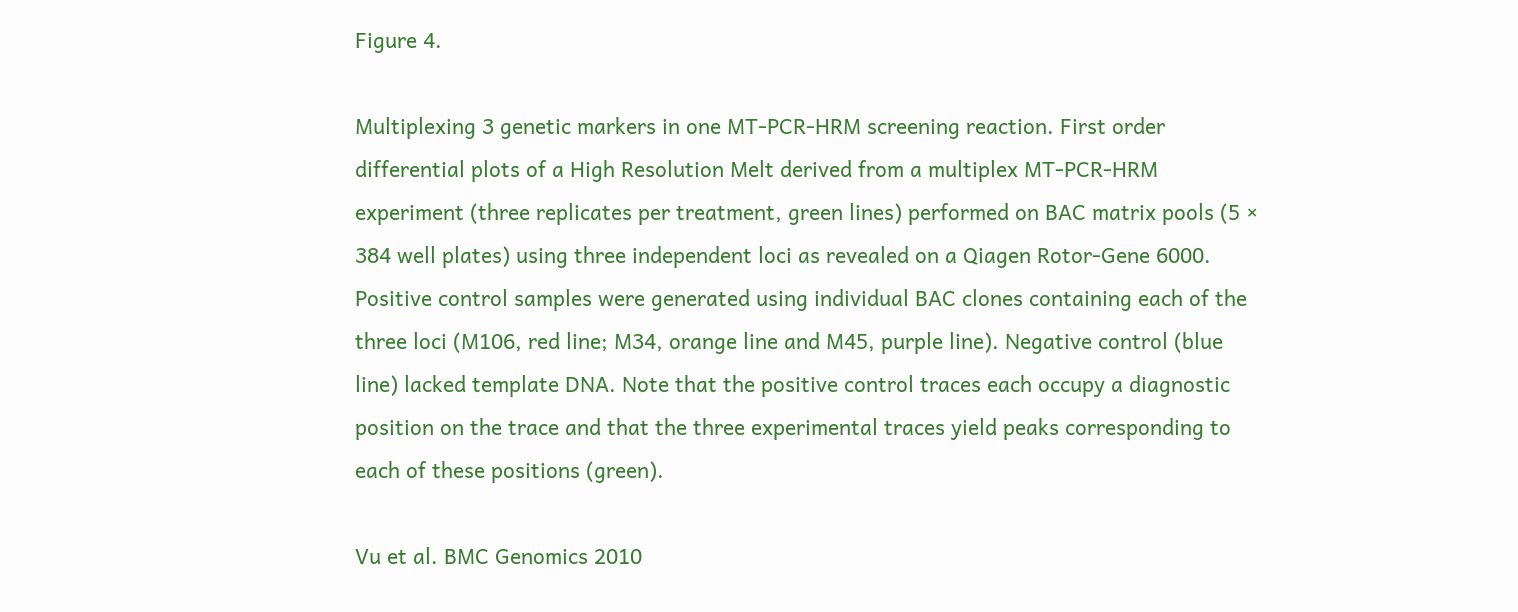Figure 4.

Multiplexing 3 genetic markers in one MT-PCR-HRM screening reaction. First order differential plots of a High Resolution Melt derived from a multiplex MT-PCR-HRM experiment (three replicates per treatment, green lines) performed on BAC matrix pools (5 × 384 well plates) using three independent loci as revealed on a Qiagen Rotor-Gene 6000. Positive control samples were generated using individual BAC clones containing each of the three loci (M106, red line; M34, orange line and M45, purple line). Negative control (blue line) lacked template DNA. Note that the positive control traces each occupy a diagnostic position on the trace and that the three experimental traces yield peaks corresponding to each of these positions (green).

Vu et al. BMC Genomics 2010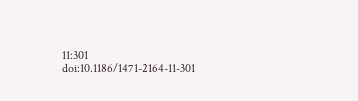11:301   doi:10.1186/1471-2164-11-301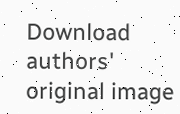Download authors' original image